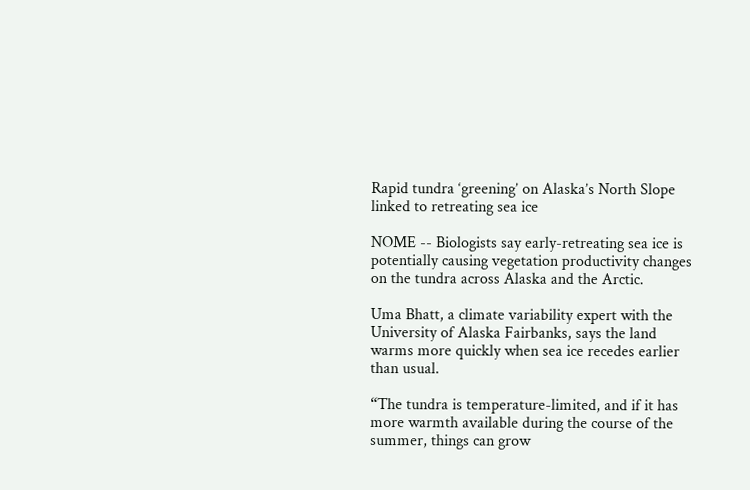Rapid tundra ‘greening’ on Alaska’s North Slope linked to retreating sea ice

NOME -- Biologists say early-retreating sea ice is potentially causing vegetation productivity changes on the tundra across Alaska and the Arctic.

Uma Bhatt, a climate variability expert with the University of Alaska Fairbanks, says the land warms more quickly when sea ice recedes earlier than usual.

“The tundra is temperature-limited, and if it has more warmth available during the course of the summer, things can grow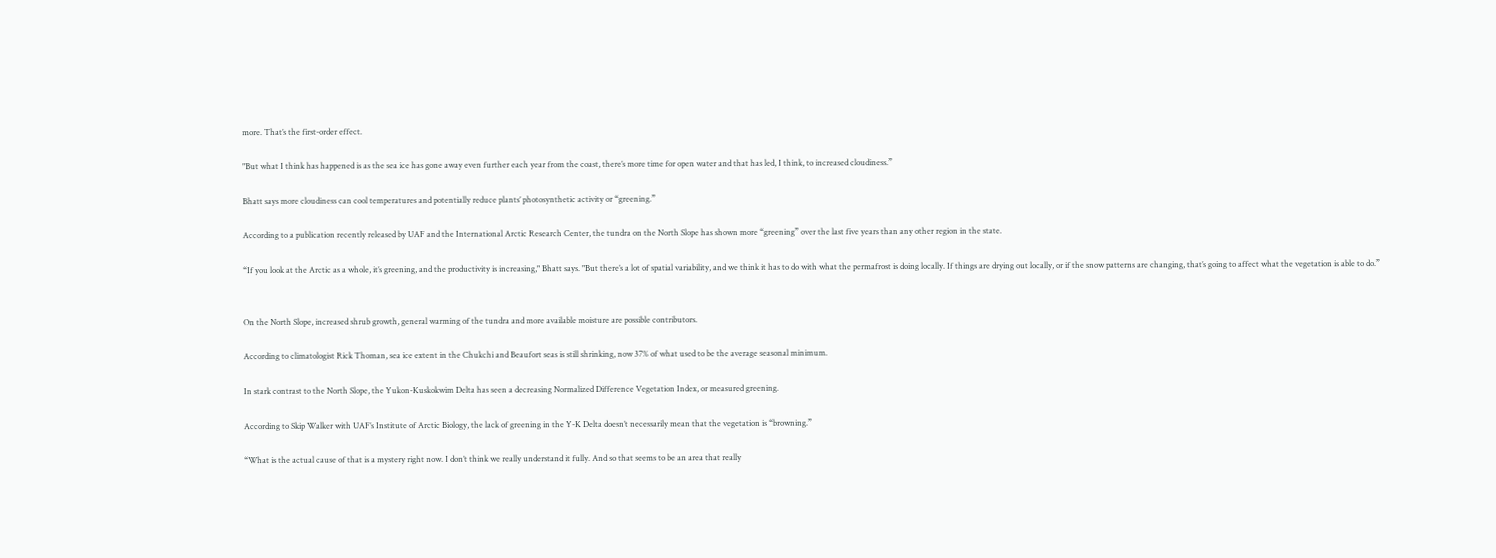more. That’s the first-order effect.

"But what I think has happened is as the sea ice has gone away even further each year from the coast, there’s more time for open water and that has led, I think, to increased cloudiness.”

Bhatt says more cloudiness can cool temperatures and potentially reduce plants’ photosynthetic activity or “greening.”

According to a publication recently released by UAF and the International Arctic Research Center, the tundra on the North Slope has shown more “greening” over the last five years than any other region in the state.

“If you look at the Arctic as a whole, it’s greening, and the productivity is increasing," Bhatt says. "But there’s a lot of spatial variability, and we think it has to do with what the permafrost is doing locally. If things are drying out locally, or if the snow patterns are changing, that’s going to affect what the vegetation is able to do.”


On the North Slope, increased shrub growth, general warming of the tundra and more available moisture are possible contributors.

According to climatologist Rick Thoman, sea ice extent in the Chukchi and Beaufort seas is still shrinking, now 37% of what used to be the average seasonal minimum.

In stark contrast to the North Slope, the Yukon-Kuskokwim Delta has seen a decreasing Normalized Difference Vegetation Index, or measured greening.

According to Skip Walker with UAF’s Institute of Arctic Biology, the lack of greening in the Y-K Delta doesn’t necessarily mean that the vegetation is “browning.”

“What is the actual cause of that is a mystery right now. I don’t think we really understand it fully. And so that seems to be an area that really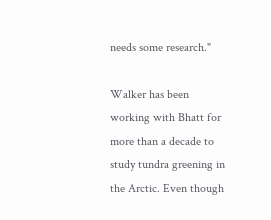needs some research."

Walker has been working with Bhatt for more than a decade to study tundra greening in the Arctic. Even though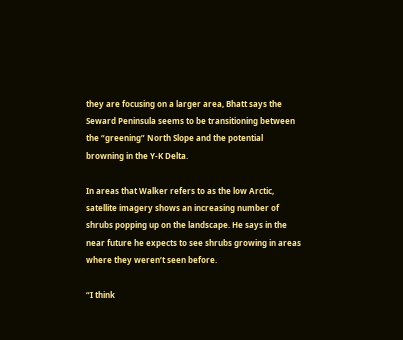they are focusing on a larger area, Bhatt says the Seward Peninsula seems to be transitioning between the “greening” North Slope and the potential browning in the Y-K Delta.

In areas that Walker refers to as the low Arctic, satellite imagery shows an increasing number of shrubs popping up on the landscape. He says in the near future he expects to see shrubs growing in areas where they weren’t seen before.

“I think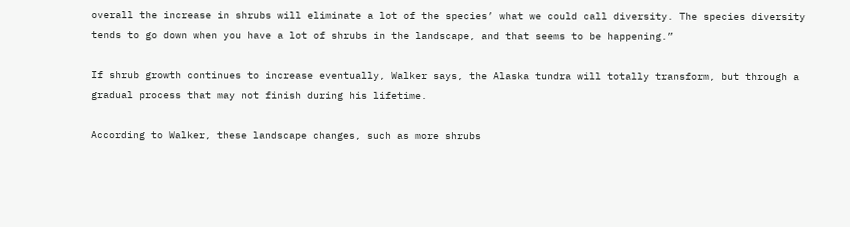overall the increase in shrubs will eliminate a lot of the species’ what we could call diversity. The species diversity tends to go down when you have a lot of shrubs in the landscape, and that seems to be happening.”

If shrub growth continues to increase eventually, Walker says, the Alaska tundra will totally transform, but through a gradual process that may not finish during his lifetime.

According to Walker, these landscape changes, such as more shrubs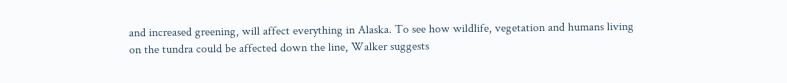and increased greening, will affect everything in Alaska. To see how wildlife, vegetation and humans living on the tundra could be affected down the line, Walker suggests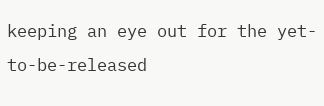keeping an eye out for the yet-to-be-released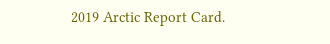2019 Arctic Report Card.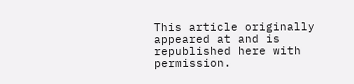This article originally appeared at and is republished here with permission.